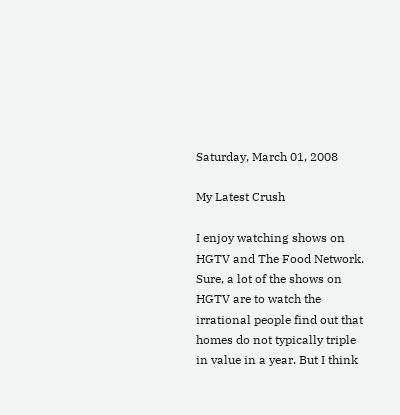Saturday, March 01, 2008

My Latest Crush

I enjoy watching shows on HGTV and The Food Network. Sure, a lot of the shows on HGTV are to watch the irrational people find out that homes do not typically triple in value in a year. But I think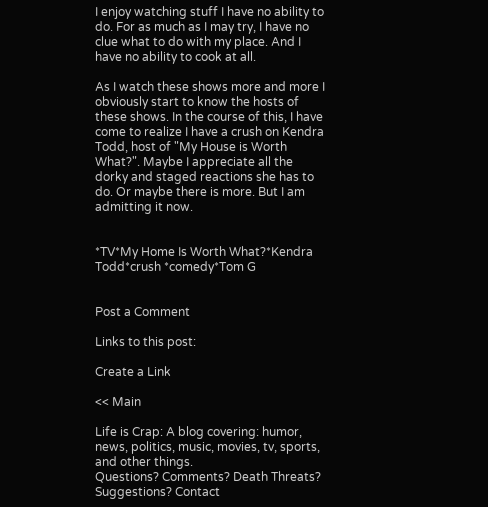I enjoy watching stuff I have no ability to do. For as much as I may try, I have no clue what to do with my place. And I have no ability to cook at all.

As I watch these shows more and more I obviously start to know the hosts of these shows. In the course of this, I have come to realize I have a crush on Kendra Todd, host of "My House is Worth What?". Maybe I appreciate all the dorky and staged reactions she has to do. Or maybe there is more. But I am admitting it now.


*TV*My Home Is Worth What?*Kendra Todd*crush *comedy*Tom G


Post a Comment

Links to this post:

Create a Link

<< Main

Life is Crap: A blog covering: humor, news, politics, music, movies, tv, sports, and other things.
Questions? Comments? Death Threats? Suggestions? Contact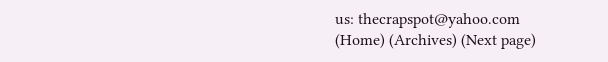us: thecrapspot@yahoo.com
(Home) (Archives) (Next page)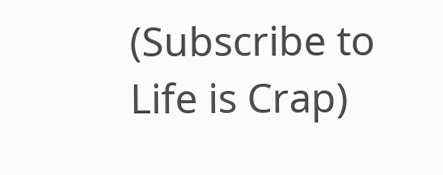(Subscribe to Life is Crap)